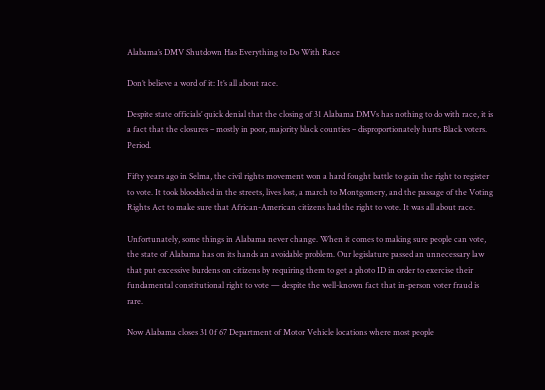Alabama’s DMV Shutdown Has Everything to Do With Race

Don’t believe a word of it: It’s all about race.

Despite state officials’ quick denial that the closing of 31 Alabama DMVs has nothing to do with race, it is a fact that the closures – mostly in poor, majority black counties – disproportionately hurts Black voters. Period.

Fifty years ago in Selma, the civil rights movement won a hard fought battle to gain the right to register to vote. It took bloodshed in the streets, lives lost, a march to Montgomery, and the passage of the Voting Rights Act to make sure that African-American citizens had the right to vote. It was all about race.

Unfortunately, some things in Alabama never change. When it comes to making sure people can vote, the state of Alabama has on its hands an avoidable problem. Our legislature passed an unnecessary law that put excessive burdens on citizens by requiring them to get a photo ID in order to exercise their fundamental constitutional right to vote — despite the well-known fact that in-person voter fraud is rare.

Now Alabama closes 31 0f 67 Department of Motor Vehicle locations where most people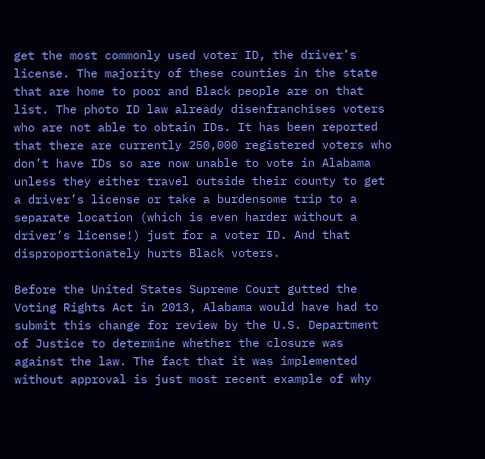get the most commonly used voter ID, the driver’s license. The majority of these counties in the state that are home to poor and Black people are on that list. The photo ID law already disenfranchises voters who are not able to obtain IDs. It has been reported that there are currently 250,000 registered voters who don’t have IDs so are now unable to vote in Alabama unless they either travel outside their county to get a driver’s license or take a burdensome trip to a separate location (which is even harder without a  driver’s license!) just for a voter ID. And that disproportionately hurts Black voters.

Before the United States Supreme Court gutted the Voting Rights Act in 2013, Alabama would have had to submit this change for review by the U.S. Department of Justice to determine whether the closure was against the law. The fact that it was implemented without approval is just most recent example of why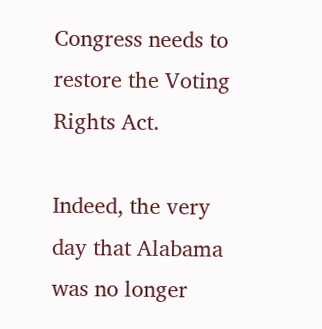Congress needs to restore the Voting Rights Act.

Indeed, the very day that Alabama was no longer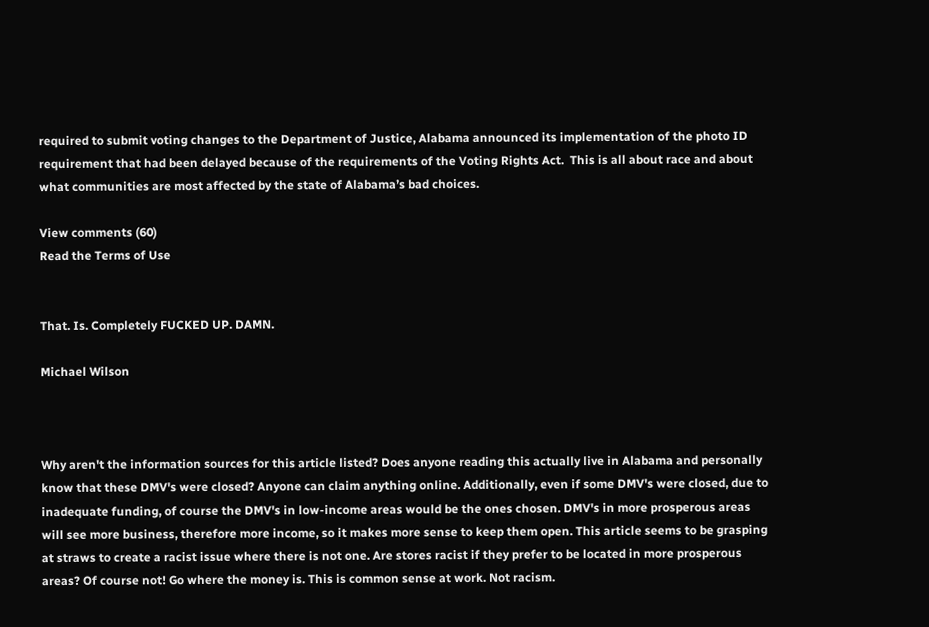required to submit voting changes to the Department of Justice, Alabama announced its implementation of the photo ID requirement that had been delayed because of the requirements of the Voting Rights Act.  This is all about race and about what communities are most affected by the state of Alabama’s bad choices.

View comments (60)
Read the Terms of Use


That. Is. Completely FUCKED UP. DAMN.

Michael Wilson



Why aren't the information sources for this article listed? Does anyone reading this actually live in Alabama and personally know that these DMV's were closed? Anyone can claim anything online. Additionally, even if some DMV's were closed, due to inadequate funding, of course the DMV's in low-income areas would be the ones chosen. DMV's in more prosperous areas will see more business, therefore more income, so it makes more sense to keep them open. This article seems to be grasping at straws to create a racist issue where there is not one. Are stores racist if they prefer to be located in more prosperous areas? Of course not! Go where the money is. This is common sense at work. Not racism.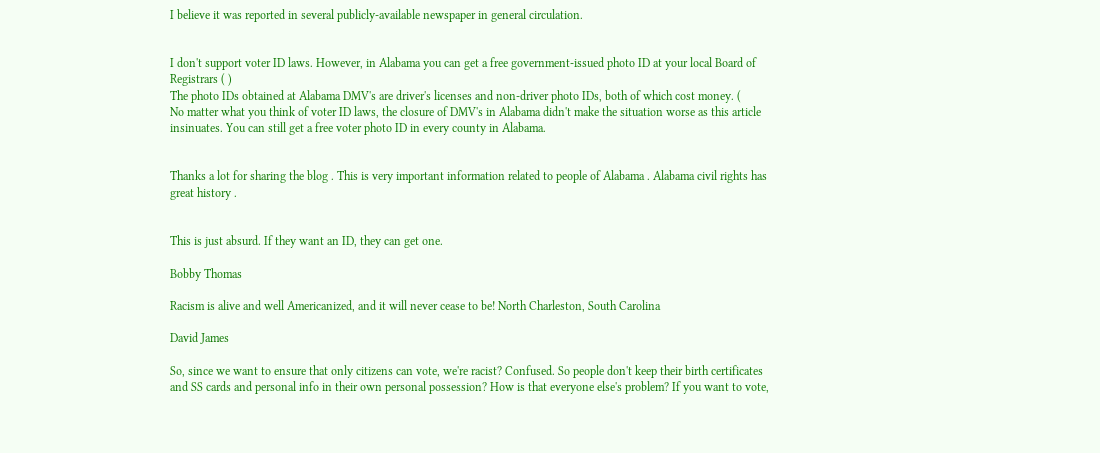I believe it was reported in several publicly-available newspaper in general circulation.


I don't support voter ID laws. However, in Alabama you can get a free government-issued photo ID at your local Board of Registrars ( )
The photo IDs obtained at Alabama DMV's are driver's licenses and non-driver photo IDs, both of which cost money. (
No matter what you think of voter ID laws, the closure of DMV's in Alabama didn't make the situation worse as this article insinuates. You can still get a free voter photo ID in every county in Alabama.


Thanks a lot for sharing the blog . This is very important information related to people of Alabama . Alabama civil rights has great history .


This is just absurd. If they want an ID, they can get one.

Bobby Thomas

Racism is alive and well Americanized, and it will never cease to be! North Charleston, South Carolina

David James

So, since we want to ensure that only citizens can vote, we're racist? Confused. So people don't keep their birth certificates and SS cards and personal info in their own personal possession? How is that everyone else's problem? If you want to vote,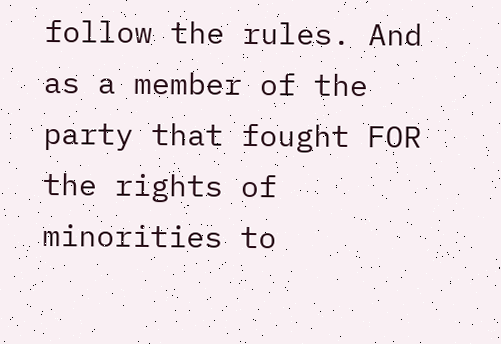follow the rules. And as a member of the party that fought FOR the rights of minorities to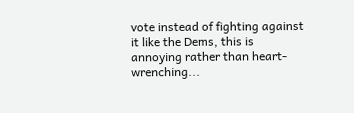vote instead of fighting against it like the Dems, this is annoying rather than heart-wrenching...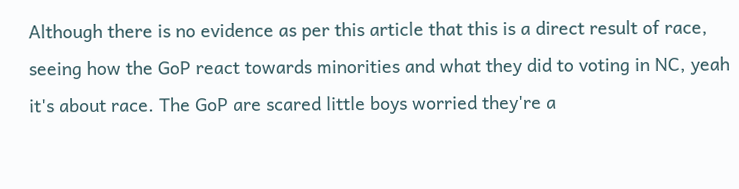Although there is no evidence as per this article that this is a direct result of race, seeing how the GoP react towards minorities and what they did to voting in NC, yeah it's about race. The GoP are scared little boys worried they're a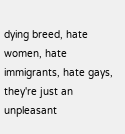dying breed, hate women, hate immigrants, hate gays, they're just an unpleasant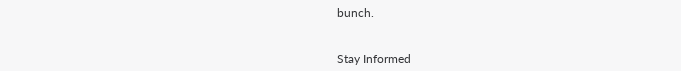bunch.


Stay Informed